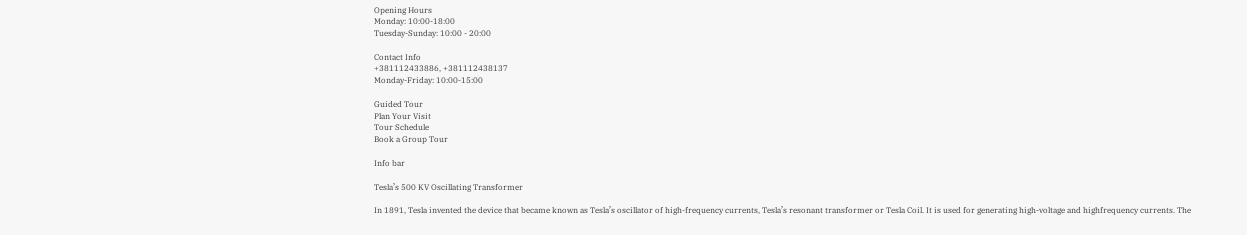Opening Hours
Monday: 10:00-18:00
Tuesday-Sunday: 10:00 - 20:00

Contact Info
+381112433886, +381112438137
Monday-Friday: 10:00-15:00

Guided Tour
Plan Your Visit
Tour Schedule
Book a Group Tour

Info bar

Tesla’s 500 KV Oscillating Transformer

In 1891, Tesla invented the device that became known as Tesla’s oscillator of high-frequency currents, Tesla’s resonant transformer or Tesla Coil. It is used for generating high-voltage and highfrequency currents. The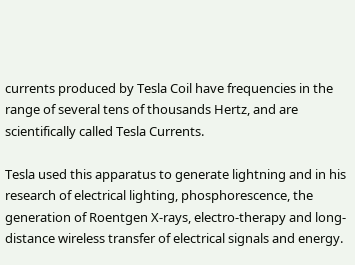currents produced by Tesla Coil have frequencies in the range of several tens of thousands Hertz, and are scientifically called Tesla Currents.

Tesla used this apparatus to generate lightning and in his research of electrical lighting, phosphorescence, the generation of Roentgen X-rays, electro-therapy and long-distance wireless transfer of electrical signals and energy.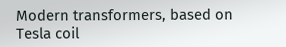Modern transformers, based on Tesla coil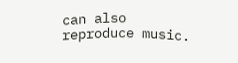can also reproduce music.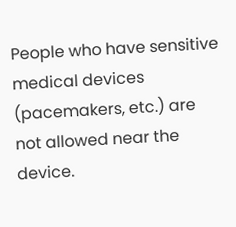People who have sensitive medical devices (pacemakers, etc.) are not allowed near the device.